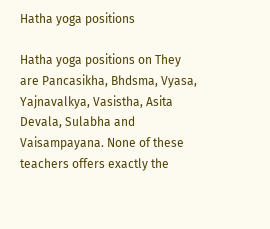Hatha yoga positions

Hatha yoga positions on They are Pancasikha, Bhdsma, Vyasa, Yajnavalkya, Vasistha, Asita Devala, Sulabha and Vaisampayana. None of these teachers offers exactly the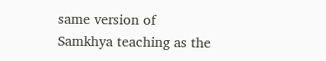same version of Samkhya teaching as the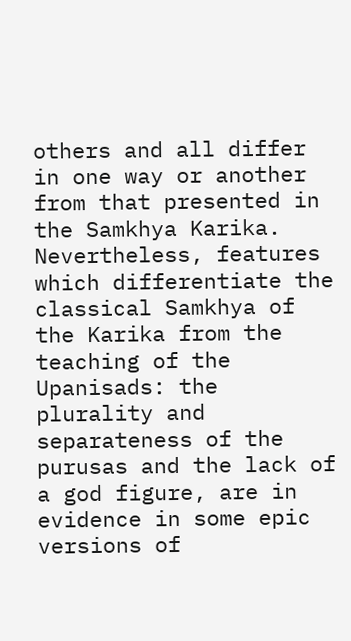others and all differ in one way or another from that presented in the Samkhya Karika. Nevertheless, features which differentiate the classical Samkhya of the Karika from the teaching of the Upanisads: the plurality and separateness of the purusas and the lack of a god figure, are in evidence in some epic versions of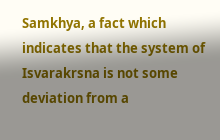Samkhya, a fact which indicates that the system of Isvarakrsna is not some deviation from a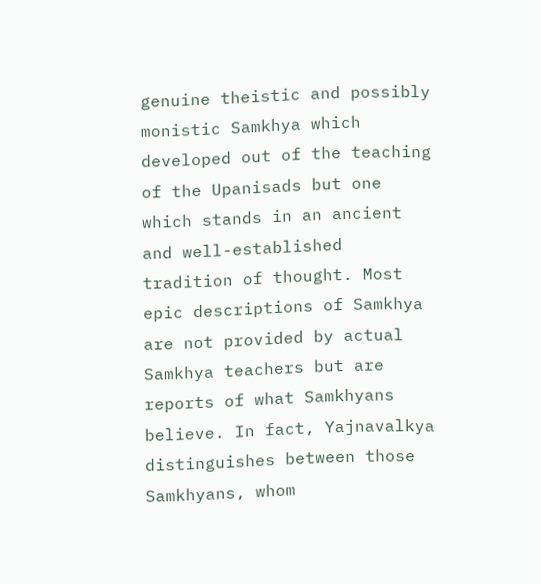genuine theistic and possibly monistic Samkhya which developed out of the teaching of the Upanisads but one which stands in an ancient and well-established tradition of thought. Most epic descriptions of Samkhya are not provided by actual Samkhya teachers but are reports of what Samkhyans believe. In fact, Yajnavalkya distinguishes between those Samkhyans, whom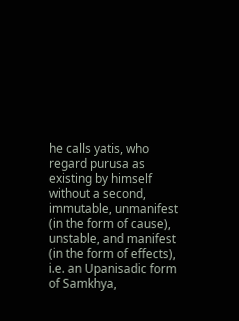he calls yatis, who regard purusa as existing by himself without a second, immutable, unmanifest (in the form of cause), unstable, and manifest (in the form of effects), i.e. an Upanisadic form of Samkhya,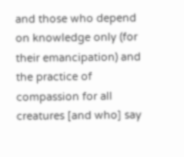and those who depend on knowledge only (for their emancipation) and the practice of compassion for all creatures [and who] say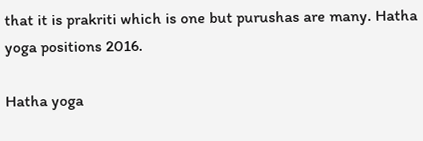that it is prakriti which is one but purushas are many. Hatha yoga positions 2016.

Hatha yoga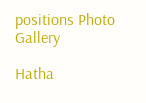positions Photo Gallery

Hatha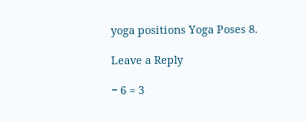yoga positions Yoga Poses 8.

Leave a Reply

− 6 = 3